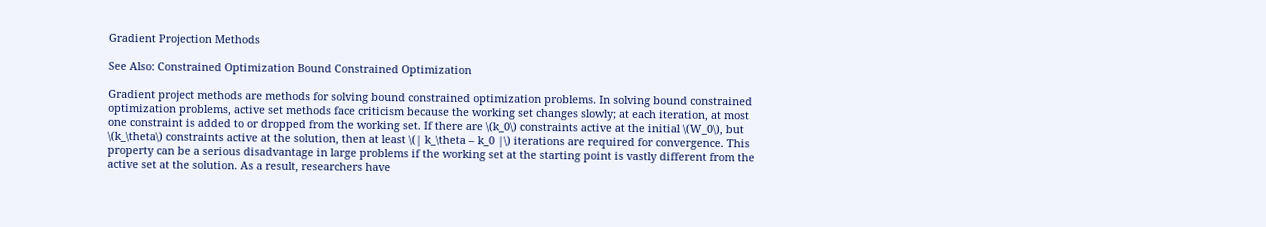Gradient Projection Methods

See Also: Constrained Optimization Bound Constrained Optimization

Gradient project methods are methods for solving bound constrained optimization problems. In solving bound constrained optimization problems, active set methods face criticism because the working set changes slowly; at each iteration, at most one constraint is added to or dropped from the working set. If there are \(k_0\) constraints active at the initial \(W_0\), but \(k_\theta\) constraints active at the solution, then at least \(| k_\theta – k_0 |\) iterations are required for convergence. This property can be a serious disadvantage in large problems if the working set at the starting point is vastly different from the active set at the solution. As a result, researchers have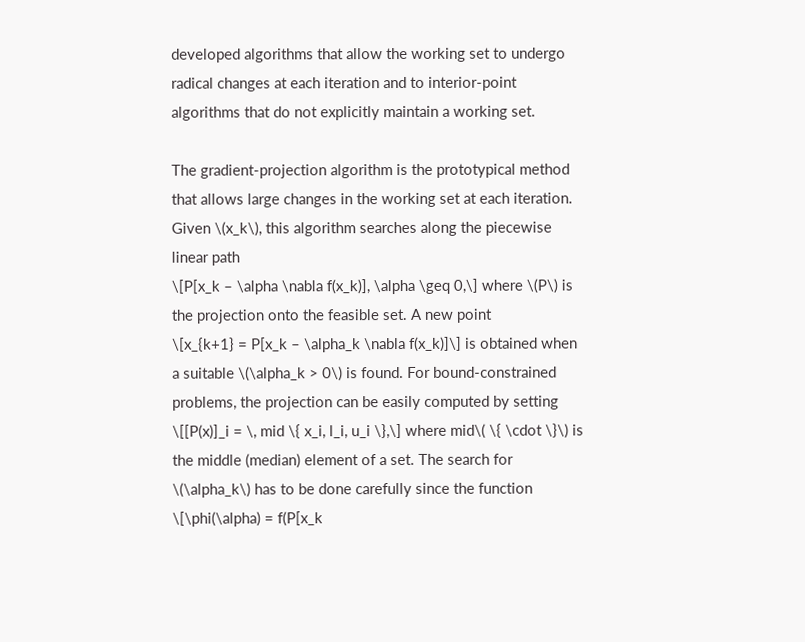developed algorithms that allow the working set to undergo radical changes at each iteration and to interior-point algorithms that do not explicitly maintain a working set.

The gradient-projection algorithm is the prototypical method that allows large changes in the working set at each iteration. Given \(x_k\), this algorithm searches along the piecewise linear path
\[P[x_k – \alpha \nabla f(x_k)], \alpha \geq 0,\] where \(P\) is the projection onto the feasible set. A new point
\[x_{k+1} = P[x_k – \alpha_k \nabla f(x_k)]\] is obtained when a suitable \(\alpha_k > 0\) is found. For bound-constrained problems, the projection can be easily computed by setting
\[[P(x)]_i = \, mid \{ x_i, l_i, u_i \},\] where mid\( \{ \cdot \}\) is the middle (median) element of a set. The search for \(\alpha_k\) has to be done carefully since the function
\[\phi(\alpha) = f(P[x_k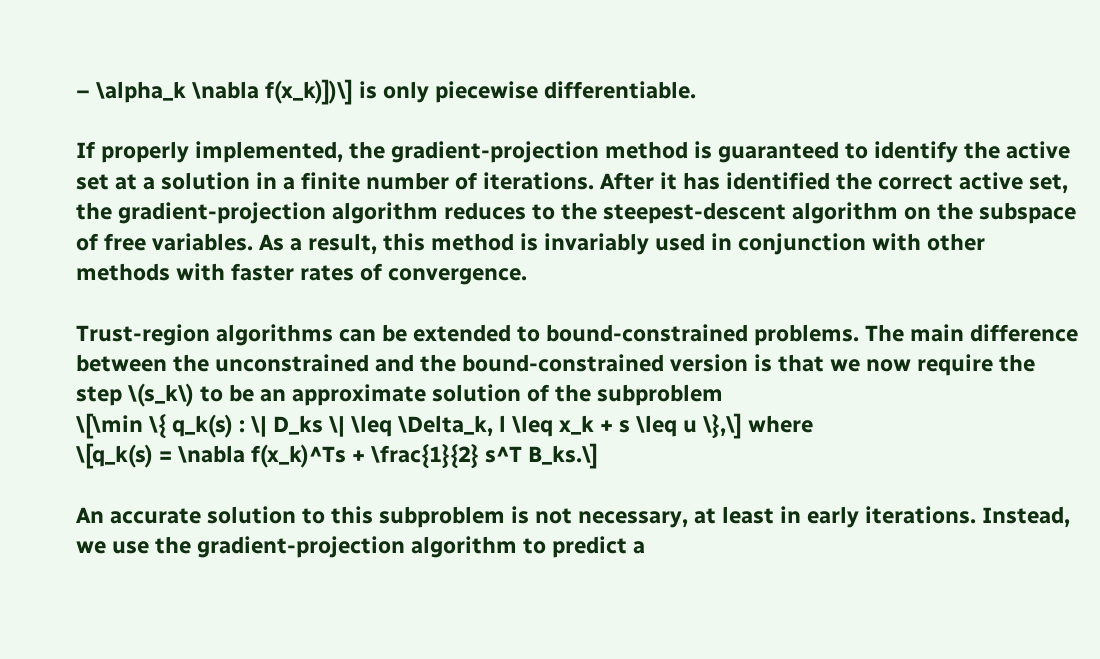– \alpha_k \nabla f(x_k)])\] is only piecewise differentiable.

If properly implemented, the gradient-projection method is guaranteed to identify the active set at a solution in a finite number of iterations. After it has identified the correct active set, the gradient-projection algorithm reduces to the steepest-descent algorithm on the subspace of free variables. As a result, this method is invariably used in conjunction with other methods with faster rates of convergence.

Trust-region algorithms can be extended to bound-constrained problems. The main difference between the unconstrained and the bound-constrained version is that we now require the step \(s_k\) to be an approximate solution of the subproblem
\[\min \{ q_k(s) : \| D_ks \| \leq \Delta_k, l \leq x_k + s \leq u \},\] where
\[q_k(s) = \nabla f(x_k)^Ts + \frac{1}{2} s^T B_ks.\]

An accurate solution to this subproblem is not necessary, at least in early iterations. Instead, we use the gradient-projection algorithm to predict a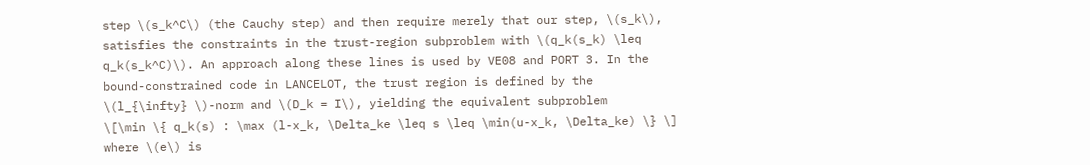step \(s_k^C\) (the Cauchy step) and then require merely that our step, \(s_k\), satisfies the constraints in the trust-region subproblem with \(q_k(s_k) \leq q_k(s_k^C)\). An approach along these lines is used by VE08 and PORT 3. In the bound-constrained code in LANCELOT, the trust region is defined by the \(l_{\infty} \)-norm and \(D_k = I\), yielding the equivalent subproblem
\[\min \{ q_k(s) : \max (l-x_k, \Delta_ke \leq s \leq \min(u-x_k, \Delta_ke) \} \] where \(e\) is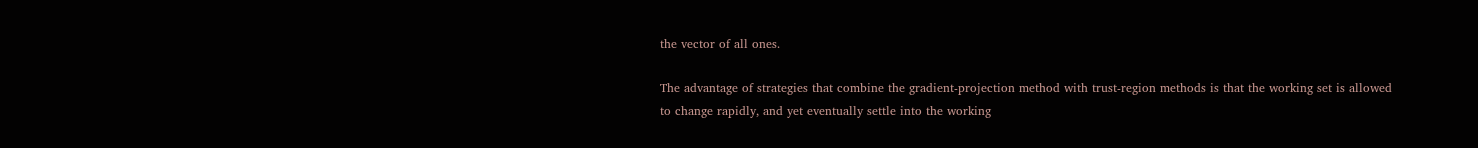the vector of all ones.

The advantage of strategies that combine the gradient-projection method with trust-region methods is that the working set is allowed to change rapidly, and yet eventually settle into the working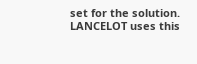set for the solution. LANCELOT uses this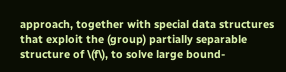approach, together with special data structures that exploit the (group) partially separable structure of \(f\), to solve large bound-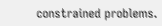constrained problems.